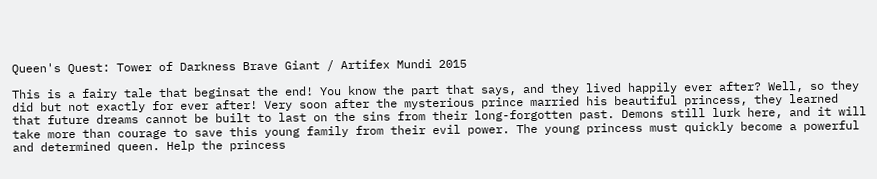Queen's Quest: Tower of Darkness Brave Giant / Artifex Mundi 2015

This is a fairy tale that beginsat the end! You know the part that says, and they lived happily ever after? Well, so they did but not exactly for ever after! Very soon after the mysterious prince married his beautiful princess, they learned that future dreams cannot be built to last on the sins from their long-forgotten past. Demons still lurk here, and it will take more than courage to save this young family from their evil power. The young princess must quickly become a powerful and determined queen. Help the princess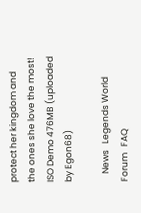protect her kingdom and the ones she love the most!
ISO Demo 476MB (uploaded by Egon68)

    News   Legends World   Forum   FAQ